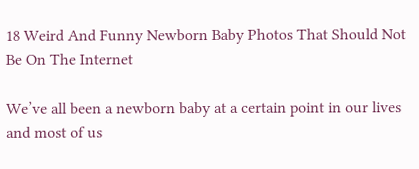18 Weird And Funny Newborn Baby Photos That Should Not Be On The Internet

We’ve all been a newborn baby at a certain point in our lives and most of us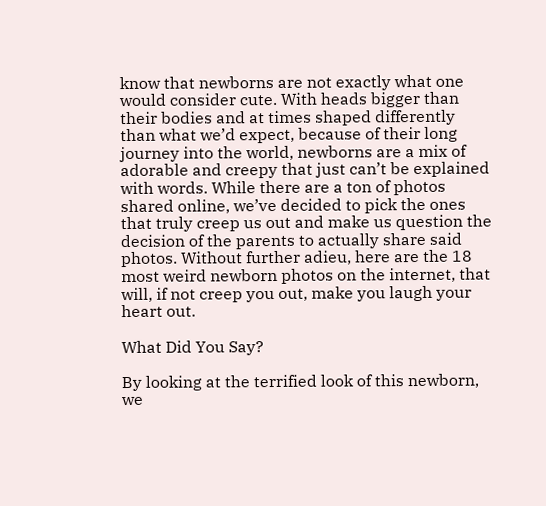know that newborns are not exactly what one would consider cute. With heads bigger than their bodies and at times shaped differently than what we’d expect, because of their long journey into the world, newborns are a mix of adorable and creepy that just can’t be explained with words. While there are a ton of photos shared online, we’ve decided to pick the ones that truly creep us out and make us question the decision of the parents to actually share said photos. Without further adieu, here are the 18 most weird newborn photos on the internet, that will, if not creep you out, make you laugh your heart out.

What Did You Say?

By looking at the terrified look of this newborn, we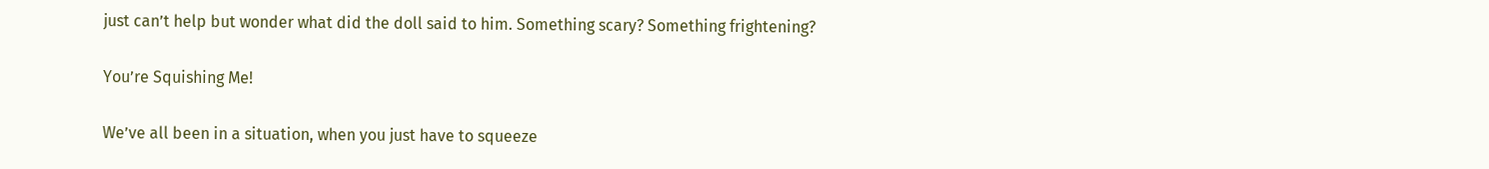just can’t help but wonder what did the doll said to him. Something scary? Something frightening?

You’re Squishing Me!

We’ve all been in a situation, when you just have to squeeze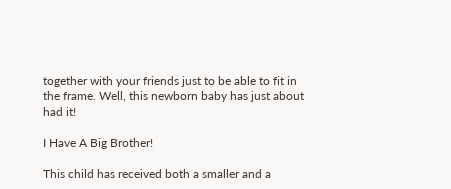together with your friends just to be able to fit in the frame. Well, this newborn baby has just about had it!

I Have A Big Brother!

This child has received both a smaller and a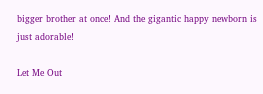bigger brother at once! And the gigantic happy newborn is just adorable!

Let Me Out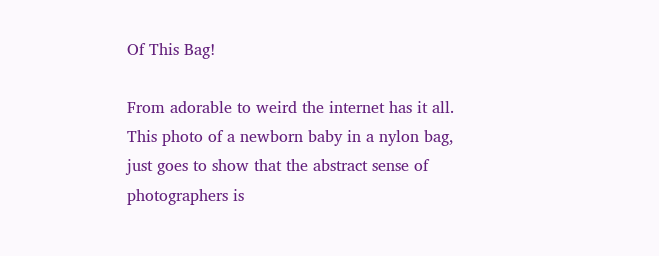Of This Bag!

From adorable to weird the internet has it all. This photo of a newborn baby in a nylon bag, just goes to show that the abstract sense of photographers is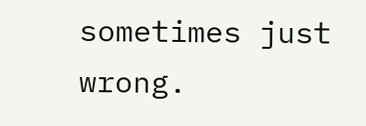sometimes just wrong.